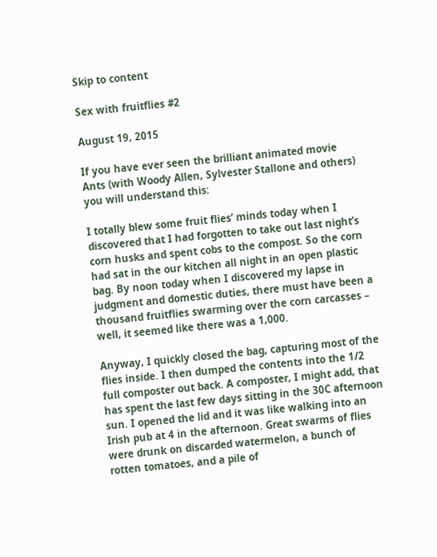Skip to content

Sex with fruitflies #2

August 19, 2015

If you have ever seen the brilliant animated movie Ants (with Woody Allen, Sylvester Stallone and others) you will understand this:

I totally blew some fruit flies’ minds today when I discovered that I had forgotten to take out last night’s corn husks and spent cobs to the compost. So the corn had sat in the our kitchen all night in an open plastic bag. By noon today when I discovered my lapse in judgment and domestic duties, there must have been a thousand fruitflies swarming over the corn carcasses – well, it seemed like there was a 1,000.

Anyway, I quickly closed the bag, capturing most of the flies inside. I then dumped the contents into the 1/2 full composter out back. A composter, I might add, that has spent the last few days sitting in the 30C afternoon sun. I opened the lid and it was like walking into an Irish pub at 4 in the afternoon. Great swarms of flies were drunk on discarded watermelon, a bunch of rotten tomatoes, and a pile of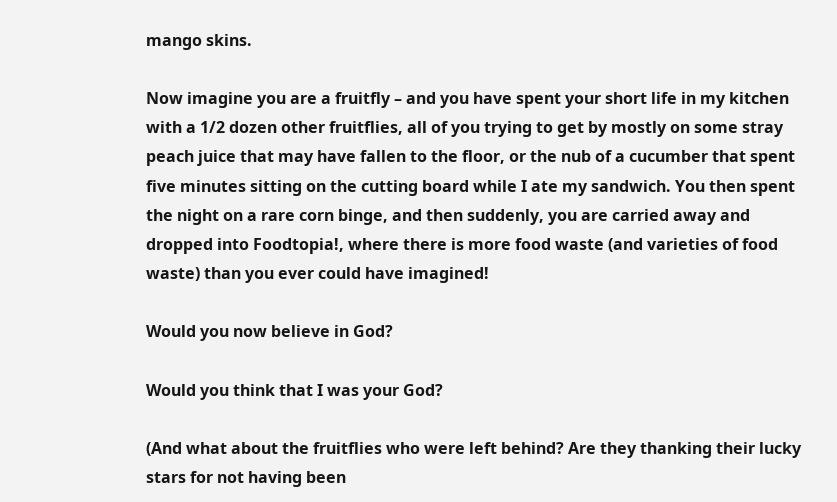mango skins.

Now imagine you are a fruitfly – and you have spent your short life in my kitchen with a 1/2 dozen other fruitflies, all of you trying to get by mostly on some stray peach juice that may have fallen to the floor, or the nub of a cucumber that spent five minutes sitting on the cutting board while I ate my sandwich. You then spent the night on a rare corn binge, and then suddenly, you are carried away and dropped into Foodtopia!, where there is more food waste (and varieties of food waste) than you ever could have imagined!

Would you now believe in God?

Would you think that I was your God?

(And what about the fruitflies who were left behind? Are they thanking their lucky stars for not having been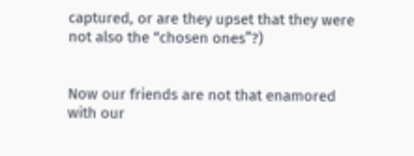captured, or are they upset that they were not also the “chosen ones”?)


Now our friends are not that enamored with our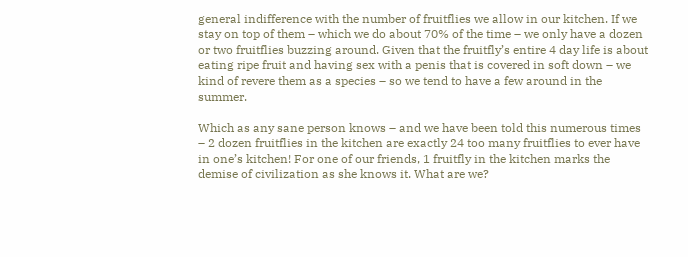general indifference with the number of fruitflies we allow in our kitchen. If we stay on top of them – which we do about 70% of the time – we only have a dozen or two fruitflies buzzing around. Given that the fruitfly’s entire 4 day life is about eating ripe fruit and having sex with a penis that is covered in soft down – we kind of revere them as a species – so we tend to have a few around in the summer.

Which as any sane person knows – and we have been told this numerous times – 2 dozen fruitflies in the kitchen are exactly 24 too many fruitflies to ever have in one’s kitchen! For one of our friends, 1 fruitfly in the kitchen marks the demise of civilization as she knows it. What are we?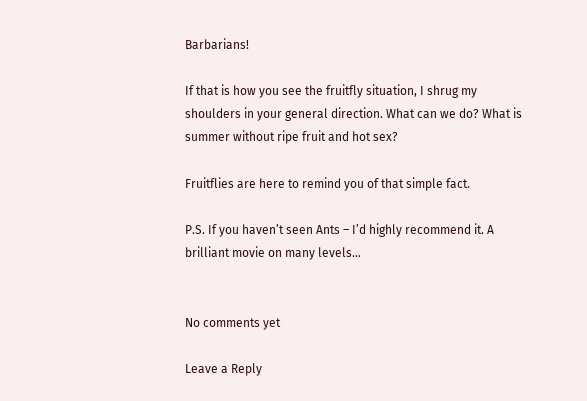Barbarians!

If that is how you see the fruitfly situation, I shrug my shoulders in your general direction. What can we do? What is summer without ripe fruit and hot sex?

Fruitflies are here to remind you of that simple fact.

P.S. If you haven’t seen Ants – I’d highly recommend it. A brilliant movie on many levels…


No comments yet

Leave a Reply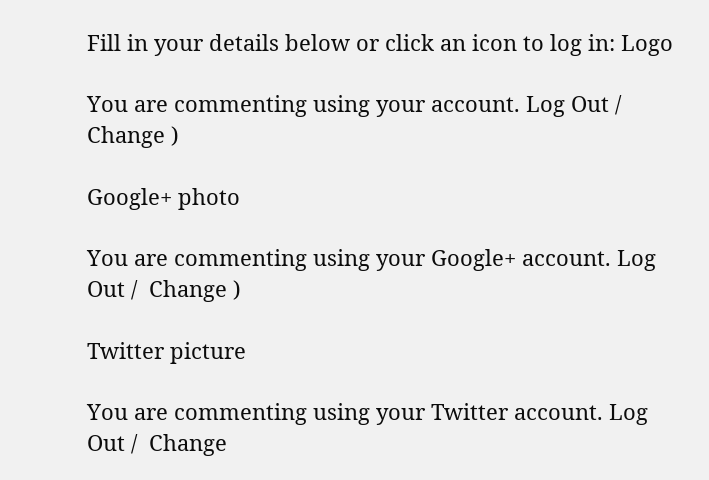Fill in your details below or click an icon to log in: Logo

You are commenting using your account. Log Out /  Change )

Google+ photo

You are commenting using your Google+ account. Log Out /  Change )

Twitter picture

You are commenting using your Twitter account. Log Out /  Change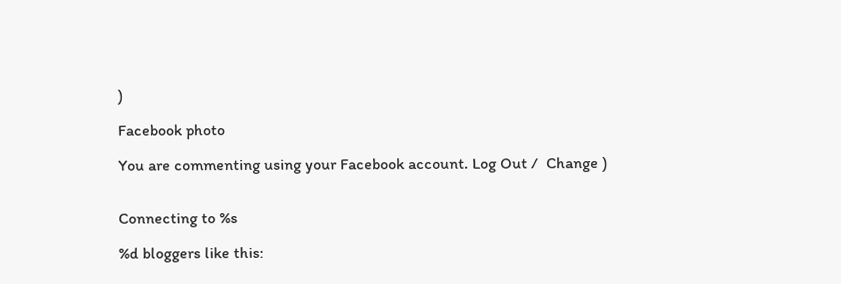)

Facebook photo

You are commenting using your Facebook account. Log Out /  Change )


Connecting to %s

%d bloggers like this: